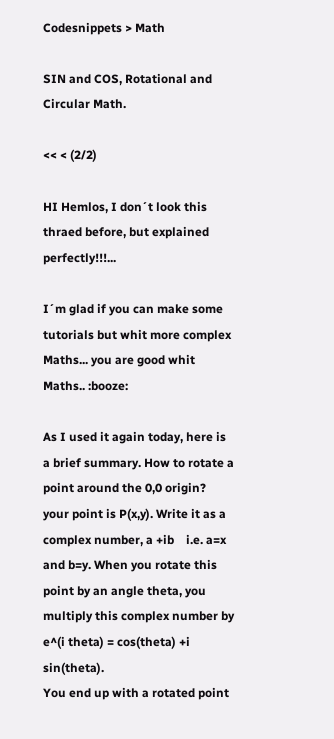Codesnippets > Math

SIN and COS, Rotational and Circular Math.

<< < (2/2)

HI Hemlos, I don´t look this thraed before, but explained perfectly!!!...

I´m glad if you can make some tutorials but whit more complex Maths... you are good whit Maths.. :booze:

As I used it again today, here is a brief summary. How to rotate a point around the 0,0 origin?
your point is P(x,y). Write it as a complex number, a +ib    i.e. a=x and b=y. When you rotate this point by an angle theta, you multiply this complex number by e^(i theta) = cos(theta) +i sin(theta).
You end up with a rotated point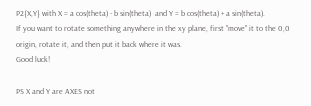P2{X,Y} with X = a cos(theta) - b sin(theta)  and Y = b cos(theta) + a sin(theta).
If you want to rotate something anywhere in the xy plane, first "move" it to the 0,0 origin, rotate it, and then put it back where it was.
Good luck!

PS X and Y are AXES not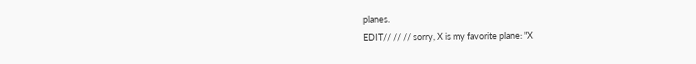planes.
EDIT// // // sorry, X is my favorite plane: "X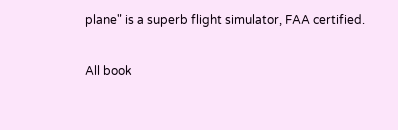plane" is a superb flight simulator, FAA certified.

All book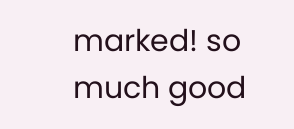marked! so much good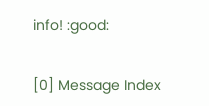info! :good:


[0] Message Index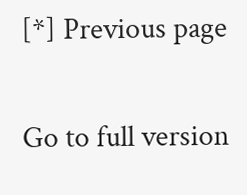[*] Previous page

Go to full version